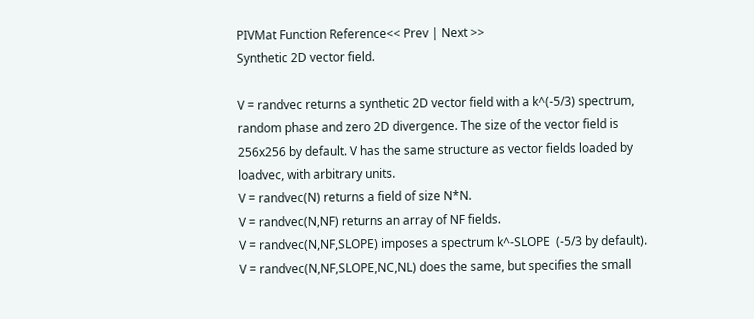PIVMat Function Reference<< Prev | Next >>
Synthetic 2D vector field.

V = randvec returns a synthetic 2D vector field with a k^(-5/3) spectrum,
random phase and zero 2D divergence. The size of the vector field is
256x256 by default. V has the same structure as vector fields loaded by
loadvec, with arbitrary units.
V = randvec(N) returns a field of size N*N.
V = randvec(N,NF) returns an array of NF fields.
V = randvec(N,NF,SLOPE) imposes a spectrum k^-SLOPE  (-5/3 by default).
V = randvec(N,NF,SLOPE,NC,NL) does the same, but specifies the small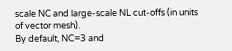scale NC and large-scale NL cut-offs (in units of vector mesh).
By default, NC=3 and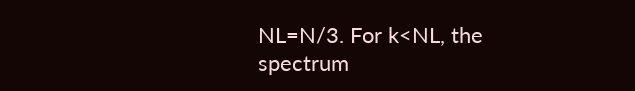NL=N/3. For k<NL, the spectrum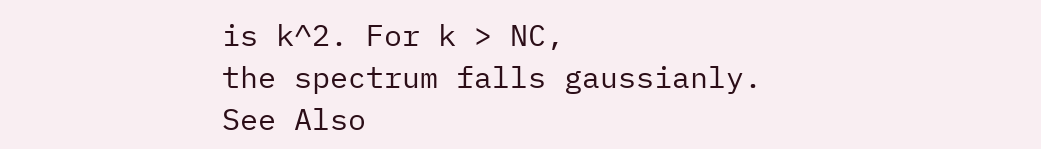is k^2. For k > NC,
the spectrum falls gaussianly.
See Also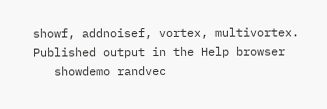showf, addnoisef, vortex, multivortex.
Published output in the Help browser
   showdemo randvec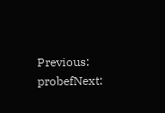Previous: probefNext: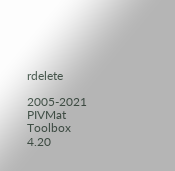rdelete

2005-2021 PIVMat Toolbox 4.20